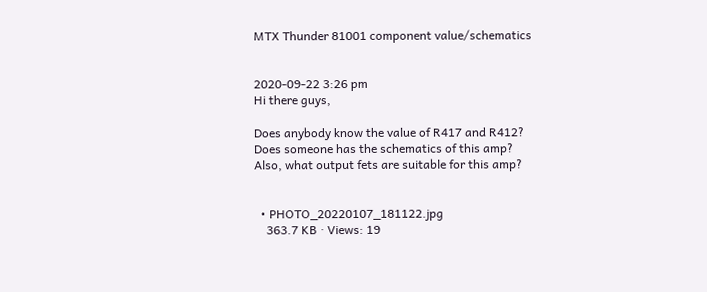MTX Thunder 81001 component value/schematics


2020-09-22 3:26 pm
Hi there guys,

Does anybody know the value of R417 and R412?
Does someone has the schematics of this amp?
Also, what output fets are suitable for this amp?


  • PHOTO_20220107_181122.jpg
    363.7 KB · Views: 19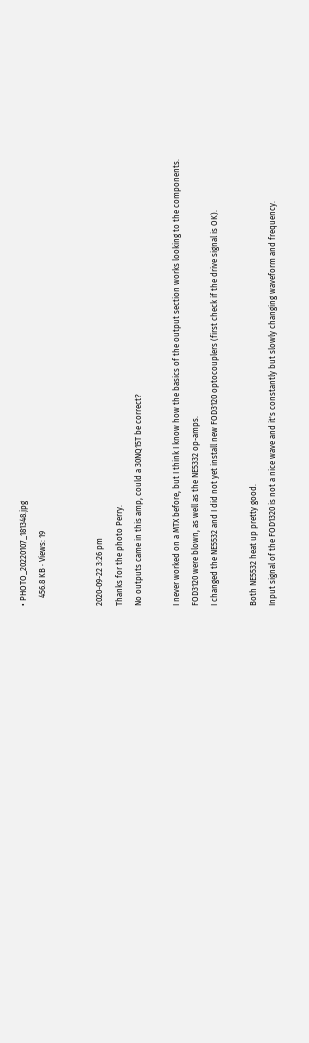• PHOTO_20220107_181348.jpg
    456.8 KB · Views: 19


2020-09-22 3:26 pm
Thanks for the photo Perry.
No outputs came in this amp, could a 30NQ15T be correct?

I never worked on a MTX before, but I think I know how the basics of the output section works looking to the components.
FOD3120 were blown, as well as the NE5332 op-amps.
I changed the NE5532 and I did not yet install new FOD3120 optocouplers (first check if the drive signal is OK).

Both NE5532 heat up pretty good.
Input signal of the FOD1320 is not a nice wave and it's constantly but slowly changing waveform and frequency.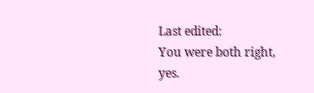Last edited:
You were both right, yes.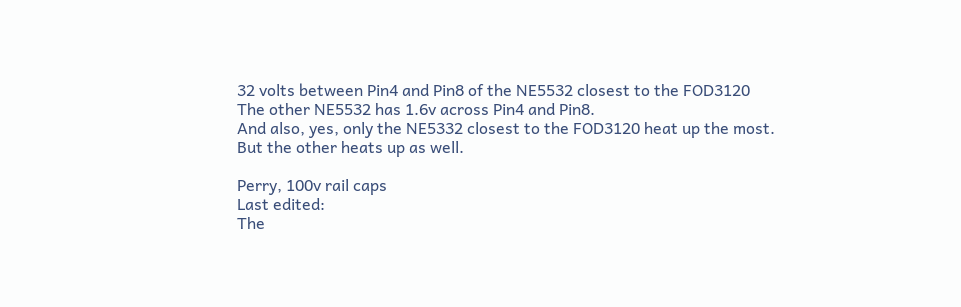32 volts between Pin4 and Pin8 of the NE5532 closest to the FOD3120
The other NE5532 has 1.6v across Pin4 and Pin8.
And also, yes, only the NE5332 closest to the FOD3120 heat up the most. But the other heats up as well.

Perry, 100v rail caps
Last edited:
The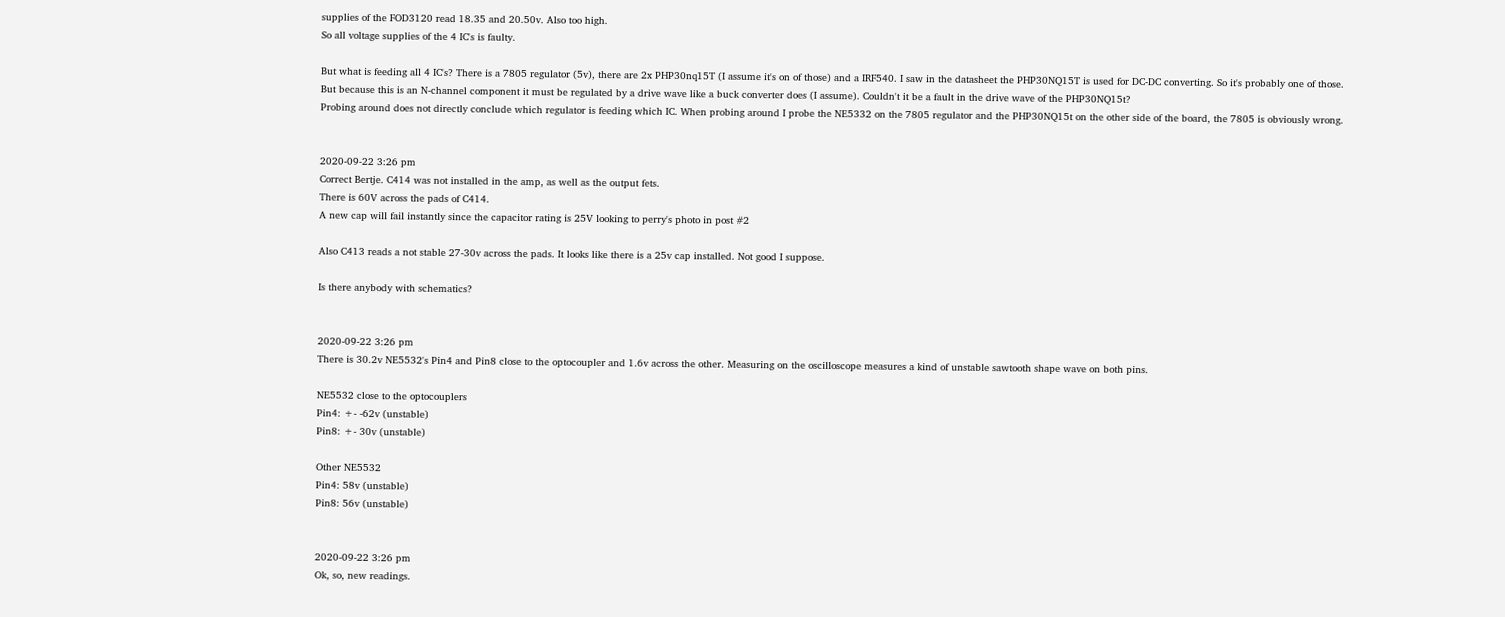supplies of the FOD3120 read 18.35 and 20.50v. Also too high.
So all voltage supplies of the 4 IC's is faulty.

But what is feeding all 4 IC's? There is a 7805 regulator (5v), there are 2x PHP30nq15T (I assume it's on of those) and a IRF540. I saw in the datasheet the PHP30NQ15T is used for DC-DC converting. So it's probably one of those.
But because this is an N-channel component it must be regulated by a drive wave like a buck converter does (I assume). Couldn't it be a fault in the drive wave of the PHP30NQ15t?
Probing around does not directly conclude which regulator is feeding which IC. When probing around I probe the NE5332 on the 7805 regulator and the PHP30NQ15t on the other side of the board, the 7805 is obviously wrong.


2020-09-22 3:26 pm
Correct Bertje. C414 was not installed in the amp, as well as the output fets.
There is 60V across the pads of C414.
A new cap will fail instantly since the capacitor rating is 25V looking to perry's photo in post #2

Also C413 reads a not stable 27-30v across the pads. It looks like there is a 25v cap installed. Not good I suppose.

Is there anybody with schematics?


2020-09-22 3:26 pm
There is 30.2v NE5532's Pin4 and Pin8 close to the optocoupler and 1.6v across the other. Measuring on the oscilloscope measures a kind of unstable sawtooth shape wave on both pins.

NE5532 close to the optocouplers
Pin4: +- -62v (unstable)
Pin8: +- 30v (unstable)

Other NE5532
Pin4: 58v (unstable)
Pin8: 56v (unstable)


2020-09-22 3:26 pm
Ok, so, new readings.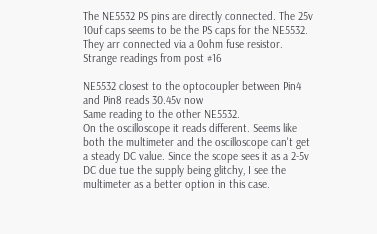The NE5532 PS pins are directly connected. The 25v 10uf caps seems to be the PS caps for the NE5532. They arr connected via a 0ohm fuse resistor. Strange readings from post #16

NE5532 closest to the optocoupler between Pin4 and Pin8 reads 30.45v now
Same reading to the other NE5532.
On the oscilloscope it reads different. Seems like both the multimeter and the oscilloscope can't get a steady DC value. Since the scope sees it as a 2-5v DC due tue the supply being glitchy, I see the multimeter as a better option in this case.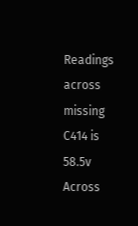Readings across missing C414 is 58.5v
Across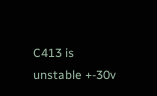C413 is unstable +-30v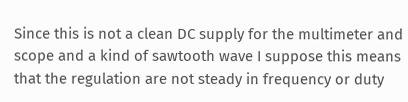Since this is not a clean DC supply for the multimeter and scope and a kind of sawtooth wave I suppose this means that the regulation are not steady in frequency or duty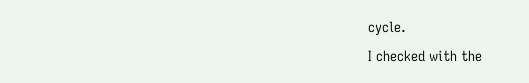cycle.
I checked with the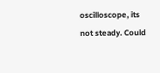oscilloscope, its not steady. Could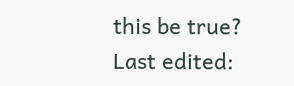this be true?
Last edited: